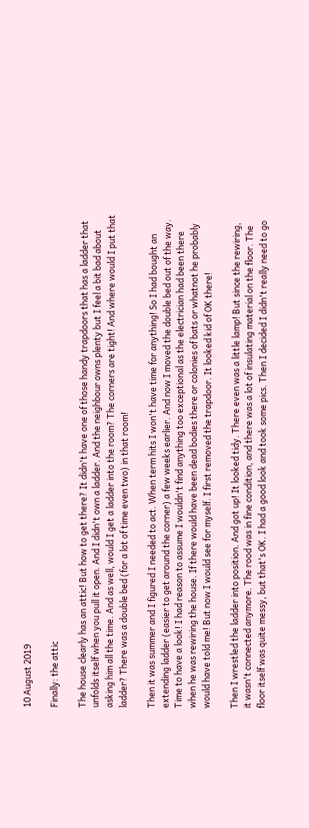10 August 2019

Finally: the attic

The house clearly has an attic! But how to get there? It didn't have one of those handy trapdoors that has a ladder that unfolds itself when you pull it open. And I didn't own a ladder. And the neighbour owns plenty but I feel a bit bad about asking him all the time. And as well, would I get a ladder into the room? The corners are tight! And where would I put that ladder? There was a double bed (for a lot of time even two) in that room!

Then it was summer and I figured I needed to act. When term hits I won't have time for anything! So I had bought an extending ladder (easier to get around the corner) a few weeks earlier. And now I moved the double bed out of the way. Time to have a look! I had reason to assume I wouldn't find anything too exceptional as the electrician had been there when he was rewiring the house. If there would have been dead bodies there or colonies of bats or whatnot he probably would have told me! But now I would see for myself. I first removed the trapdoor. It looked kid of OK there!

Then I wrestled the ladder into position. And got up! It looked tidy. There even was a little lamp! But since the rewiring, it wasn't connected anymore. The rood was in fine condition, and there was a lot of insulating material on the floor. The floor itself was quite messy, but that's OK. I had a good look and took some pics. Then I decided I didn't really need to go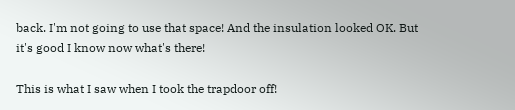back. I'm not going to use that space! And the insulation looked OK. But it's good I know now what's there!

This is what I saw when I took the trapdoor off!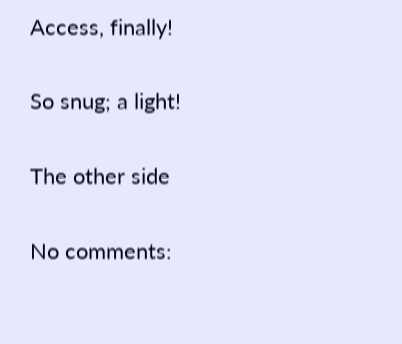Access, finally!

So snug; a light!

The other side

No comments: